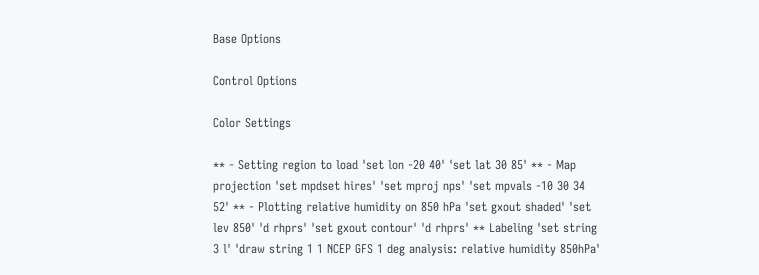Base Options

Control Options

Color Settings

** - Setting region to load 'set lon -20 40' 'set lat 30 85' ** - Map projection 'set mpdset hires' 'set mproj nps' 'set mpvals -10 30 34 52' ** - Plotting relative humidity on 850 hPa 'set gxout shaded' 'set lev 850' 'd rhprs' 'set gxout contour' 'd rhprs' ** Labeling 'set string 3 l' 'draw string 1 1 NCEP GFS 1 deg analysis: relative humidity 850hPa'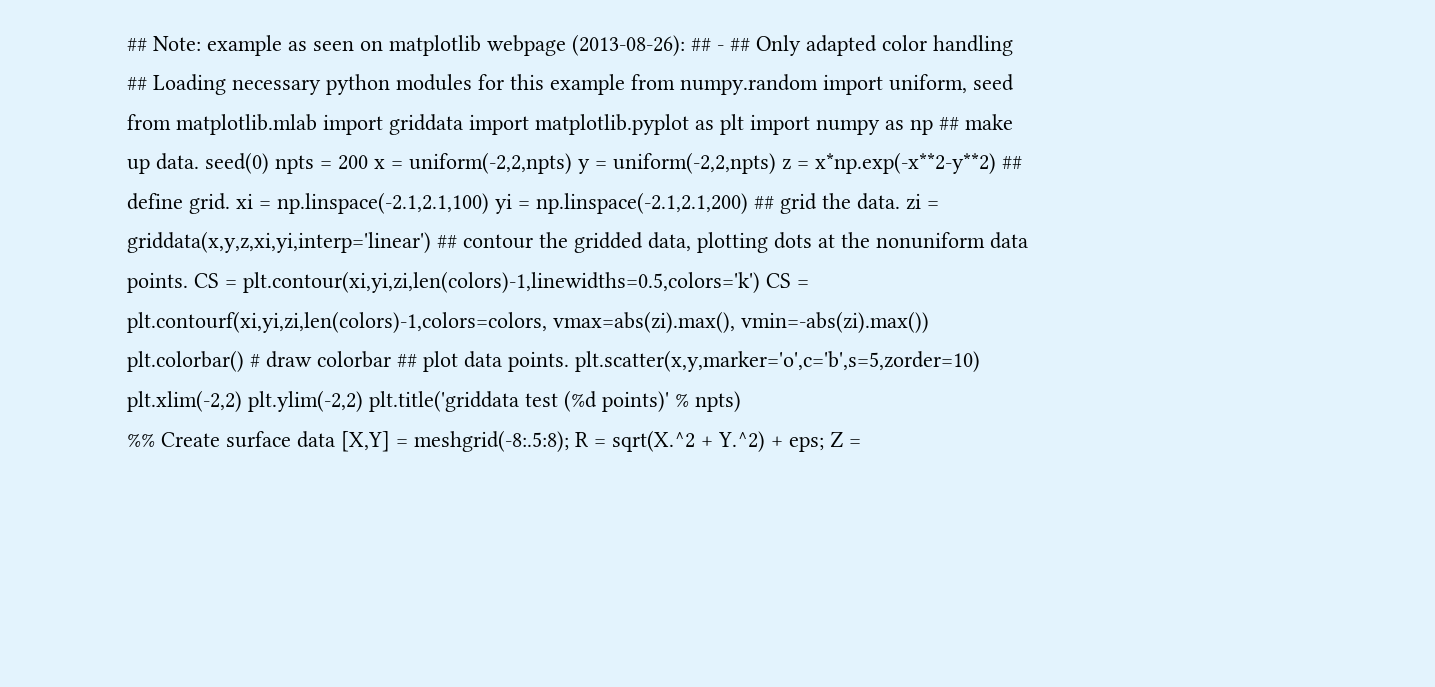## Note: example as seen on matplotlib webpage (2013-08-26): ## - ## Only adapted color handling ## Loading necessary python modules for this example from numpy.random import uniform, seed from matplotlib.mlab import griddata import matplotlib.pyplot as plt import numpy as np ## make up data. seed(0) npts = 200 x = uniform(-2,2,npts) y = uniform(-2,2,npts) z = x*np.exp(-x**2-y**2) ## define grid. xi = np.linspace(-2.1,2.1,100) yi = np.linspace(-2.1,2.1,200) ## grid the data. zi = griddata(x,y,z,xi,yi,interp='linear') ## contour the gridded data, plotting dots at the nonuniform data points. CS = plt.contour(xi,yi,zi,len(colors)-1,linewidths=0.5,colors='k') CS = plt.contourf(xi,yi,zi,len(colors)-1,colors=colors, vmax=abs(zi).max(), vmin=-abs(zi).max()) plt.colorbar() # draw colorbar ## plot data points. plt.scatter(x,y,marker='o',c='b',s=5,zorder=10) plt.xlim(-2,2) plt.ylim(-2,2) plt.title('griddata test (%d points)' % npts)
%% Create surface data [X,Y] = meshgrid(-8:.5:8); R = sqrt(X.^2 + Y.^2) + eps; Z =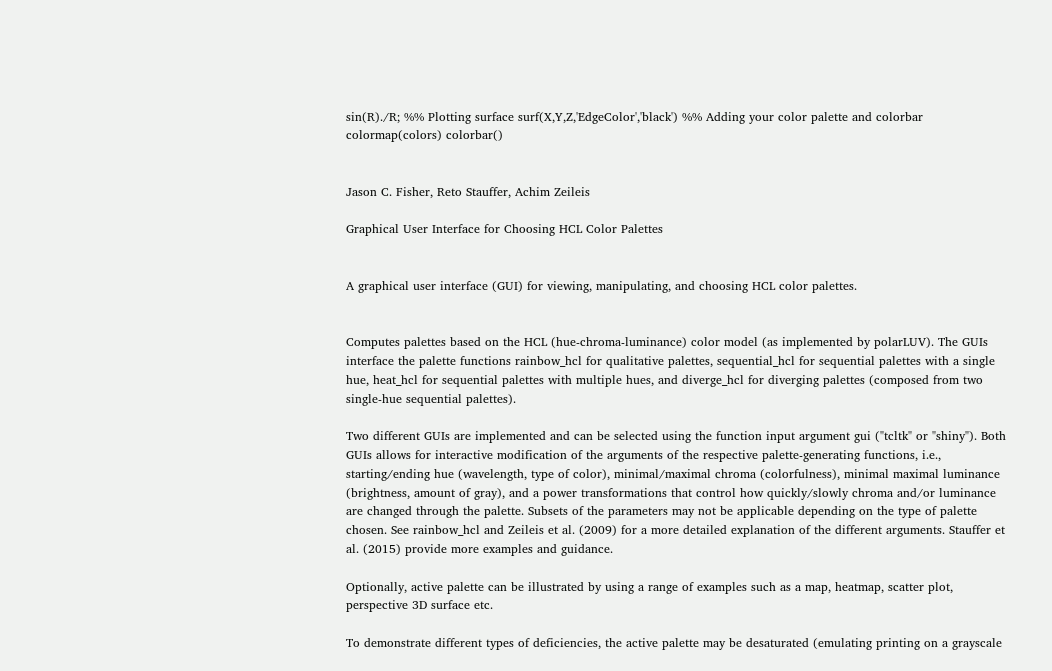sin(R)./R; %% Plotting surface surf(X,Y,Z,'EdgeColor','black') %% Adding your color palette and colorbar colormap(colors) colorbar()


Jason C. Fisher, Reto Stauffer, Achim Zeileis

Graphical User Interface for Choosing HCL Color Palettes


A graphical user interface (GUI) for viewing, manipulating, and choosing HCL color palettes.


Computes palettes based on the HCL (hue-chroma-luminance) color model (as implemented by polarLUV). The GUIs interface the palette functions rainbow_hcl for qualitative palettes, sequential_hcl for sequential palettes with a single hue, heat_hcl for sequential palettes with multiple hues, and diverge_hcl for diverging palettes (composed from two single-hue sequential palettes).

Two different GUIs are implemented and can be selected using the function input argument gui ("tcltk" or "shiny"). Both GUIs allows for interactive modification of the arguments of the respective palette-generating functions, i.e., starting/ending hue (wavelength, type of color), minimal/maximal chroma (colorfulness), minimal maximal luminance (brightness, amount of gray), and a power transformations that control how quickly/slowly chroma and/or luminance are changed through the palette. Subsets of the parameters may not be applicable depending on the type of palette chosen. See rainbow_hcl and Zeileis et al. (2009) for a more detailed explanation of the different arguments. Stauffer et al. (2015) provide more examples and guidance.

Optionally, active palette can be illustrated by using a range of examples such as a map, heatmap, scatter plot, perspective 3D surface etc.

To demonstrate different types of deficiencies, the active palette may be desaturated (emulating printing on a grayscale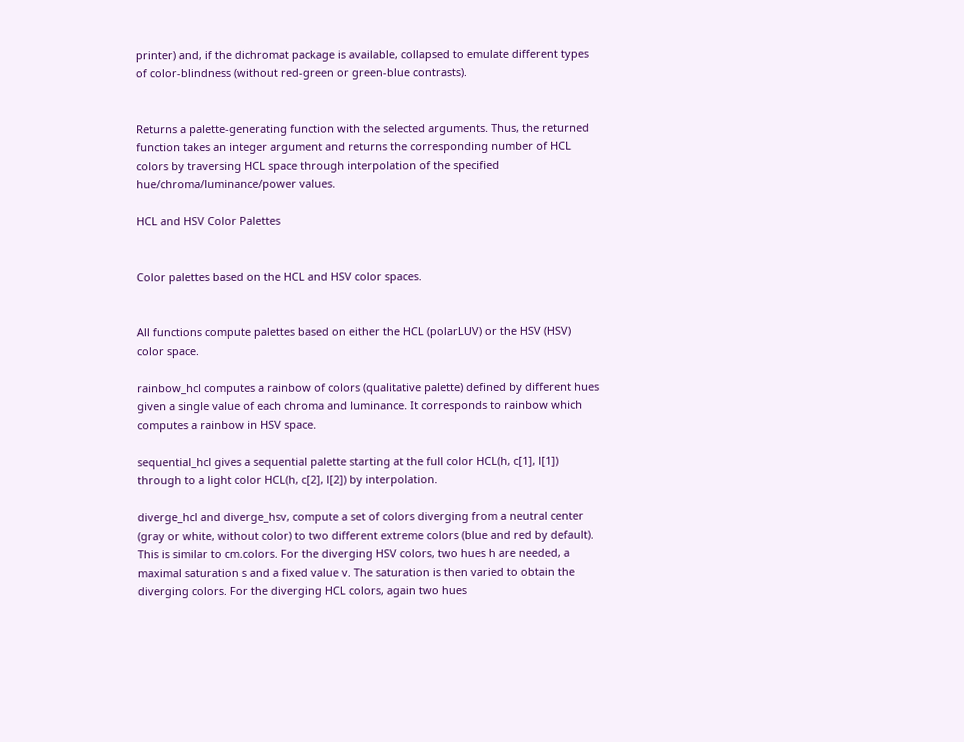printer) and, if the dichromat package is available, collapsed to emulate different types of color-blindness (without red-green or green-blue contrasts).


Returns a palette-generating function with the selected arguments. Thus, the returned function takes an integer argument and returns the corresponding number of HCL colors by traversing HCL space through interpolation of the specified hue/chroma/luminance/power values.

HCL and HSV Color Palettes


Color palettes based on the HCL and HSV color spaces.


All functions compute palettes based on either the HCL (polarLUV) or the HSV (HSV) color space.

rainbow_hcl computes a rainbow of colors (qualitative palette) defined by different hues given a single value of each chroma and luminance. It corresponds to rainbow which computes a rainbow in HSV space.

sequential_hcl gives a sequential palette starting at the full color HCL(h, c[1], l[1]) through to a light color HCL(h, c[2], l[2]) by interpolation.

diverge_hcl and diverge_hsv, compute a set of colors diverging from a neutral center (gray or white, without color) to two different extreme colors (blue and red by default). This is similar to cm.colors. For the diverging HSV colors, two hues h are needed, a maximal saturation s and a fixed value v. The saturation is then varied to obtain the diverging colors. For the diverging HCL colors, again two hues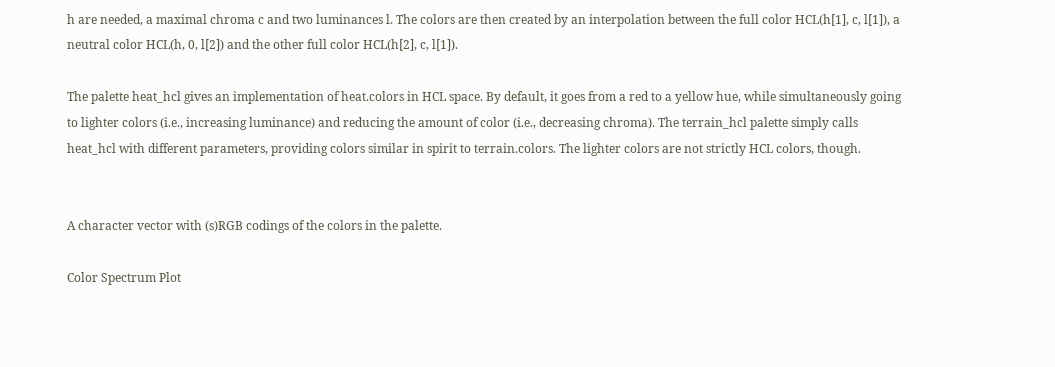h are needed, a maximal chroma c and two luminances l. The colors are then created by an interpolation between the full color HCL(h[1], c, l[1]), a neutral color HCL(h, 0, l[2]) and the other full color HCL(h[2], c, l[1]).

The palette heat_hcl gives an implementation of heat.colors in HCL space. By default, it goes from a red to a yellow hue, while simultaneously going to lighter colors (i.e., increasing luminance) and reducing the amount of color (i.e., decreasing chroma). The terrain_hcl palette simply calls heat_hcl with different parameters, providing colors similar in spirit to terrain.colors. The lighter colors are not strictly HCL colors, though.


A character vector with (s)RGB codings of the colors in the palette.

Color Spectrum Plot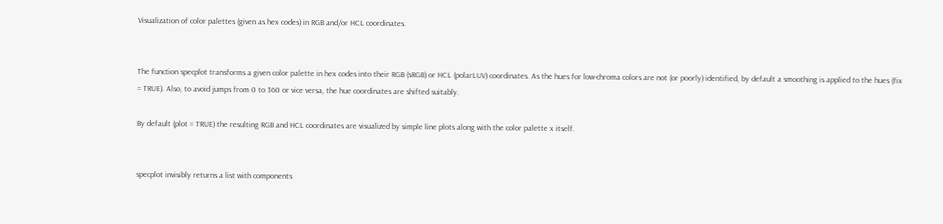Visualization of color palettes (given as hex codes) in RGB and/or HCL coordinates.


The function specplot transforms a given color palette in hex codes into their RGB (sRGB) or HCL (polarLUV) coordinates. As the hues for low-chroma colors are not (or poorly) identified, by default a smoothing is applied to the hues (fix = TRUE). Also, to avoid jumps from 0 to 360 or vice versa, the hue coordinates are shifted suitably.

By default (plot = TRUE) the resulting RGB and HCL coordinates are visualized by simple line plots along with the color palette x itself.


specplot invisibly returns a list with components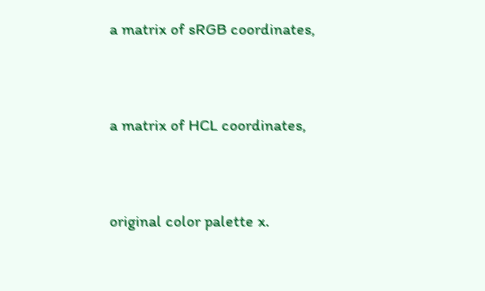a matrix of sRGB coordinates,


a matrix of HCL coordinates,


original color palette x.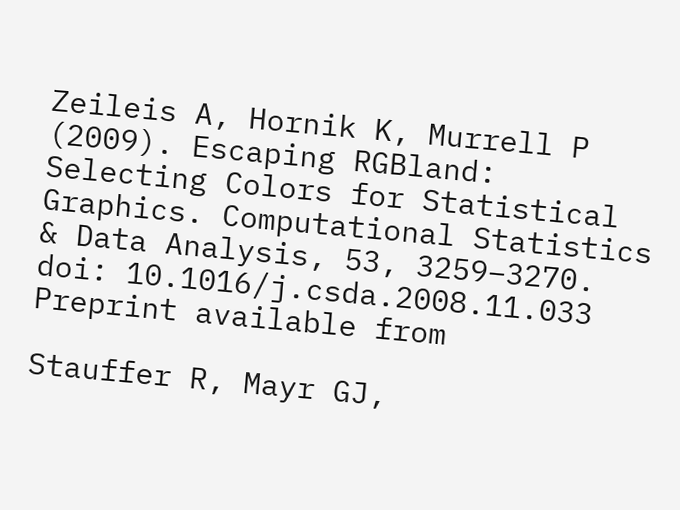Zeileis A, Hornik K, Murrell P (2009). Escaping RGBland: Selecting Colors for Statistical Graphics. Computational Statistics & Data Analysis, 53, 3259–3270. doi: 10.1016/j.csda.2008.11.033 Preprint available from

Stauffer R, Mayr GJ,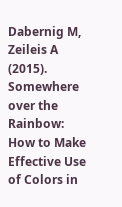Dabernig M, Zeileis A (2015). Somewhere over the Rainbow: How to Make Effective Use of Colors in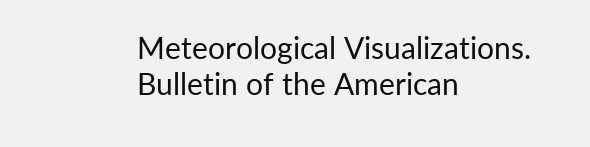Meteorological Visualizations. Bulletin of the American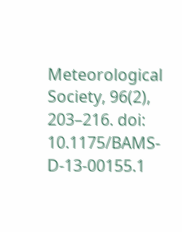Meteorological Society, 96(2), 203–216. doi: 10.1175/BAMS-D-13-00155.1